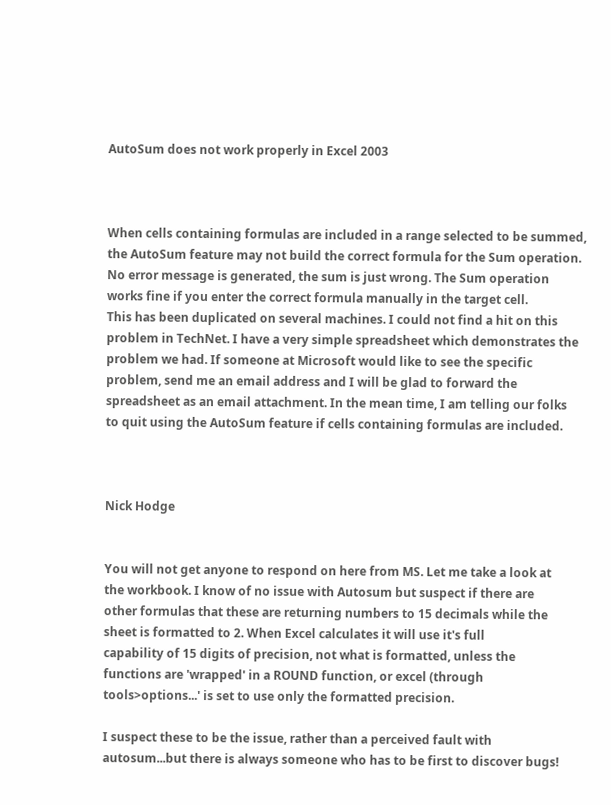AutoSum does not work properly in Excel 2003



When cells containing formulas are included in a range selected to be summed,
the AutoSum feature may not build the correct formula for the Sum operation.
No error message is generated, the sum is just wrong. The Sum operation
works fine if you enter the correct formula manually in the target cell.
This has been duplicated on several machines. I could not find a hit on this
problem in TechNet. I have a very simple spreadsheet which demonstrates the
problem we had. If someone at Microsoft would like to see the specific
problem, send me an email address and I will be glad to forward the
spreadsheet as an email attachment. In the mean time, I am telling our folks
to quit using the AutoSum feature if cells containing formulas are included.



Nick Hodge


You will not get anyone to respond on here from MS. Let me take a look at
the workbook. I know of no issue with Autosum but suspect if there are
other formulas that these are returning numbers to 15 decimals while the
sheet is formatted to 2. When Excel calculates it will use it's full
capability of 15 digits of precision, not what is formatted, unless the
functions are 'wrapped' in a ROUND function, or excel (through
tools>options...' is set to use only the formatted precision.

I suspect these to be the issue, rather than a perceived fault with
autosum...but there is always someone who has to be first to discover bugs!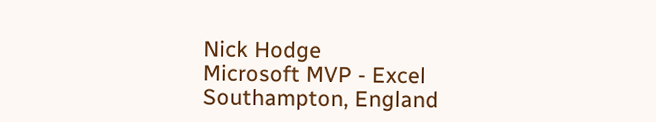Nick Hodge
Microsoft MVP - Excel
Southampton, England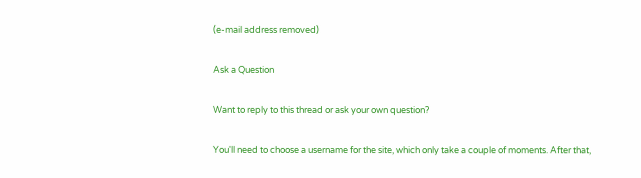(e-mail address removed)

Ask a Question

Want to reply to this thread or ask your own question?

You'll need to choose a username for the site, which only take a couple of moments. After that,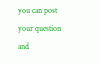you can post your question and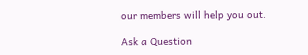our members will help you out.

Ask a Question